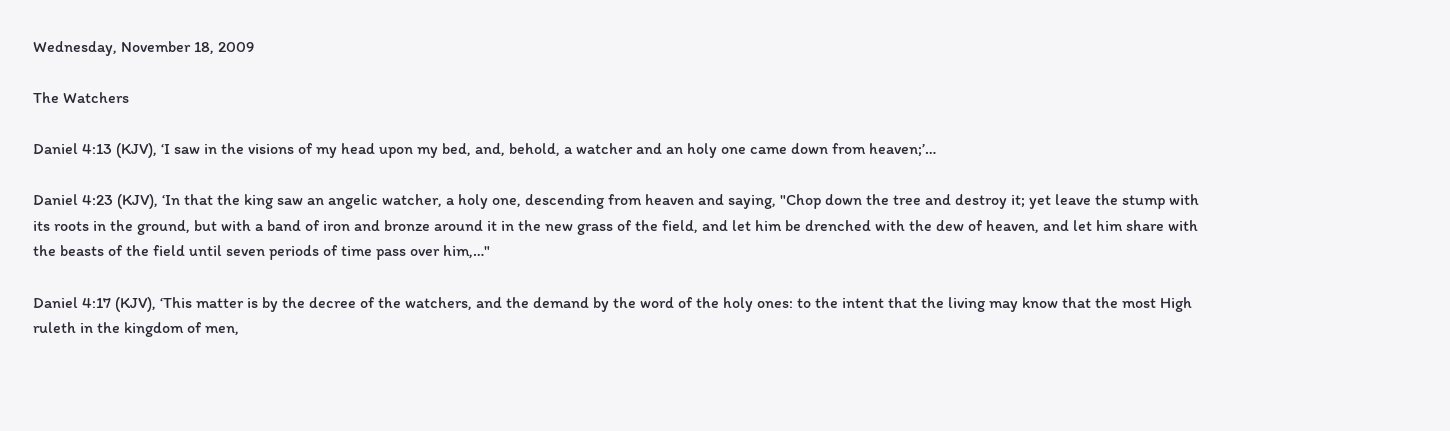Wednesday, November 18, 2009

The Watchers

Daniel 4:13 (KJV), ‘I saw in the visions of my head upon my bed, and, behold, a watcher and an holy one came down from heaven;’…

Daniel 4:23 (KJV), ‘In that the king saw an angelic watcher, a holy one, descending from heaven and saying, "Chop down the tree and destroy it; yet leave the stump with its roots in the ground, but with a band of iron and bronze around it in the new grass of the field, and let him be drenched with the dew of heaven, and let him share with the beasts of the field until seven periods of time pass over him,…"

Daniel 4:17 (KJV), ‘This matter is by the decree of the watchers, and the demand by the word of the holy ones: to the intent that the living may know that the most High ruleth in the kingdom of men,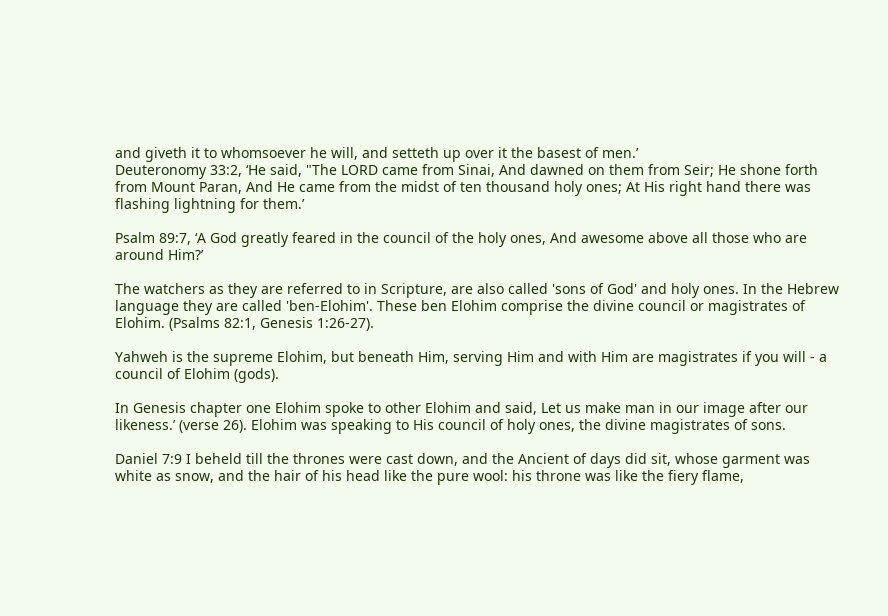and giveth it to whomsoever he will, and setteth up over it the basest of men.’
Deuteronomy 33:2, ‘He said, "The LORD came from Sinai, And dawned on them from Seir; He shone forth from Mount Paran, And He came from the midst of ten thousand holy ones; At His right hand there was flashing lightning for them.’

Psalm 89:7, ‘A God greatly feared in the council of the holy ones, And awesome above all those who are around Him?’

The watchers as they are referred to in Scripture, are also called 'sons of God' and holy ones. In the Hebrew language they are called 'ben-Elohim'. These ben Elohim comprise the divine council or magistrates of Elohim. (Psalms 82:1, Genesis 1:26-27).

Yahweh is the supreme Elohim, but beneath Him, serving Him and with Him are magistrates if you will - a council of Elohim (gods).

In Genesis chapter one Elohim spoke to other Elohim and said, Let us make man in our image after our likeness.’ (verse 26). Elohim was speaking to His council of holy ones, the divine magistrates of sons.

Daniel 7:9 I beheld till the thrones were cast down, and the Ancient of days did sit, whose garment was white as snow, and the hair of his head like the pure wool: his throne was like the fiery flame,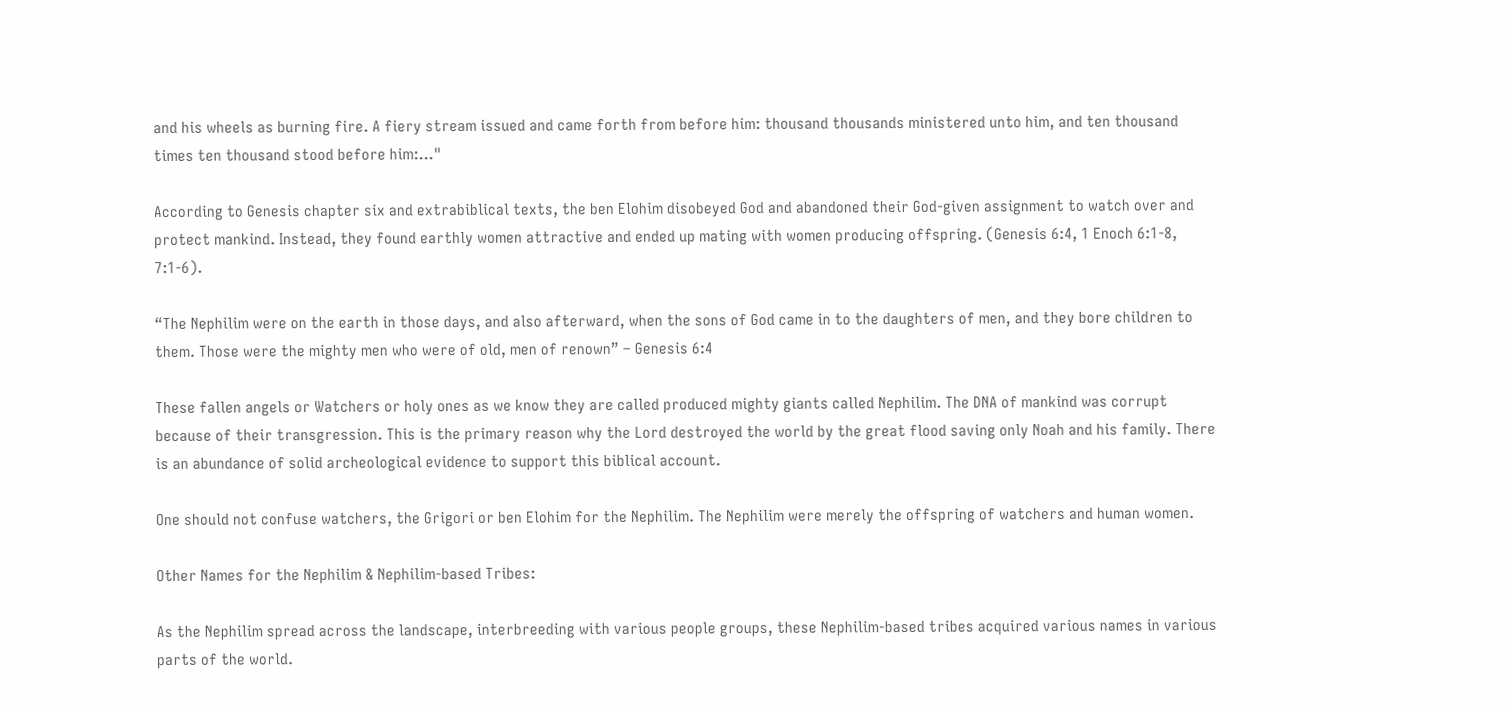and his wheels as burning fire. A fiery stream issued and came forth from before him: thousand thousands ministered unto him, and ten thousand times ten thousand stood before him:..."

According to Genesis chapter six and extrabiblical texts, the ben Elohim disobeyed God and abandoned their God-given assignment to watch over and protect mankind. Instead, they found earthly women attractive and ended up mating with women producing offspring. (Genesis 6:4, 1 Enoch 6:1-8, 7:1-6).

“The Nephilim were on the earth in those days, and also afterward, when the sons of God came in to the daughters of men, and they bore children to them. Those were the mighty men who were of old, men of renown” – Genesis 6:4

These fallen angels or Watchers or holy ones as we know they are called produced mighty giants called Nephilim. The DNA of mankind was corrupt because of their transgression. This is the primary reason why the Lord destroyed the world by the great flood saving only Noah and his family. There is an abundance of solid archeological evidence to support this biblical account.

One should not confuse watchers, the Grigori or ben Elohim for the Nephilim. The Nephilim were merely the offspring of watchers and human women.

Other Names for the Nephilim & Nephilim-based Tribes:

As the Nephilim spread across the landscape, interbreeding with various people groups, these Nephilim-based tribes acquired various names in various parts of the world.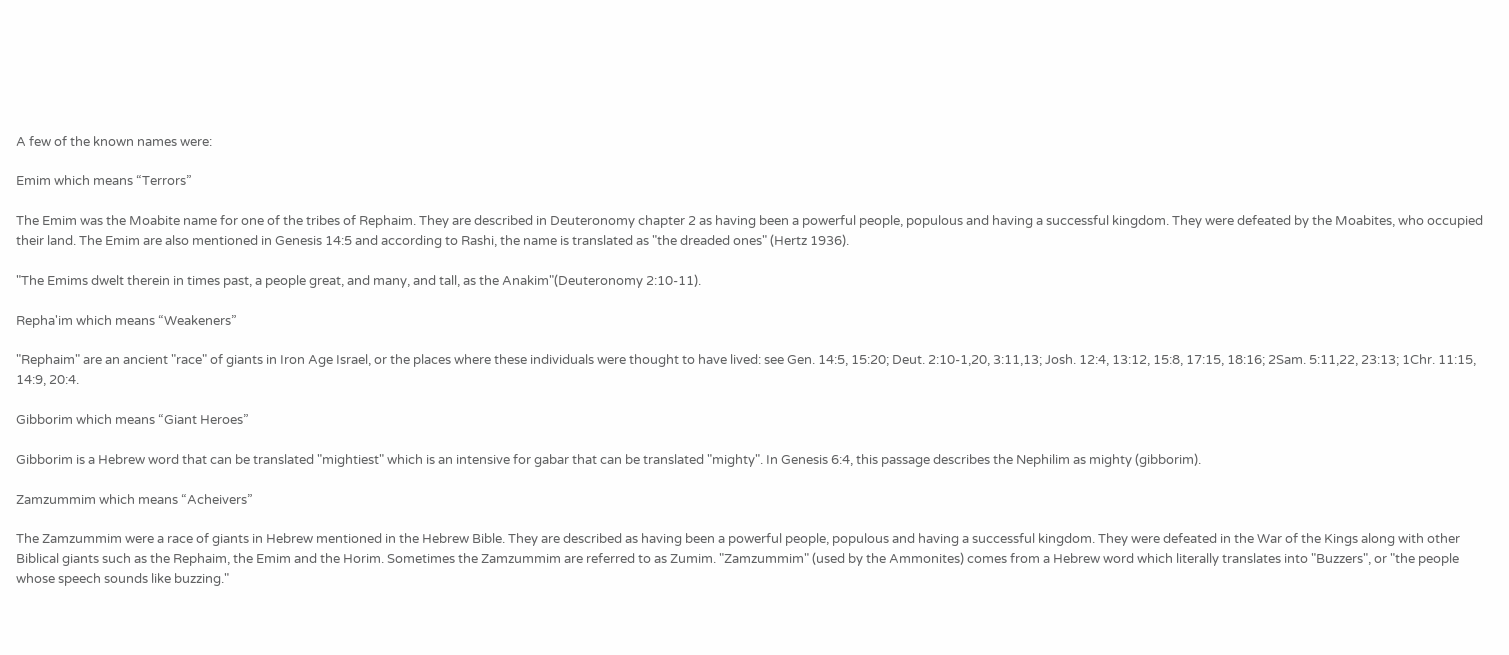A few of the known names were:

Emim which means “Terrors”

The Emim was the Moabite name for one of the tribes of Rephaim. They are described in Deuteronomy chapter 2 as having been a powerful people, populous and having a successful kingdom. They were defeated by the Moabites, who occupied their land. The Emim are also mentioned in Genesis 14:5 and according to Rashi, the name is translated as "the dreaded ones" (Hertz 1936).

"The Emims dwelt therein in times past, a people great, and many, and tall, as the Anakim"(Deuteronomy 2:10-11).

Repha'im which means “Weakeners”

"Rephaim" are an ancient "race" of giants in Iron Age Israel, or the places where these individuals were thought to have lived: see Gen. 14:5, 15:20; Deut. 2:10-1,20, 3:11,13; Josh. 12:4, 13:12, 15:8, 17:15, 18:16; 2Sam. 5:11,22, 23:13; 1Chr. 11:15, 14:9, 20:4.

Gibborim which means “Giant Heroes”

Gibborim is a Hebrew word that can be translated "mightiest" which is an intensive for gabar that can be translated "mighty". In Genesis 6:4, this passage describes the Nephilim as mighty (gibborim).

Zamzummim which means “Acheivers”

The Zamzummim were a race of giants in Hebrew mentioned in the Hebrew Bible. They are described as having been a powerful people, populous and having a successful kingdom. They were defeated in the War of the Kings along with other Biblical giants such as the Rephaim, the Emim and the Horim. Sometimes the Zamzummim are referred to as Zumim. "Zamzummim" (used by the Ammonites) comes from a Hebrew word which literally translates into "Buzzers", or "the people whose speech sounds like buzzing."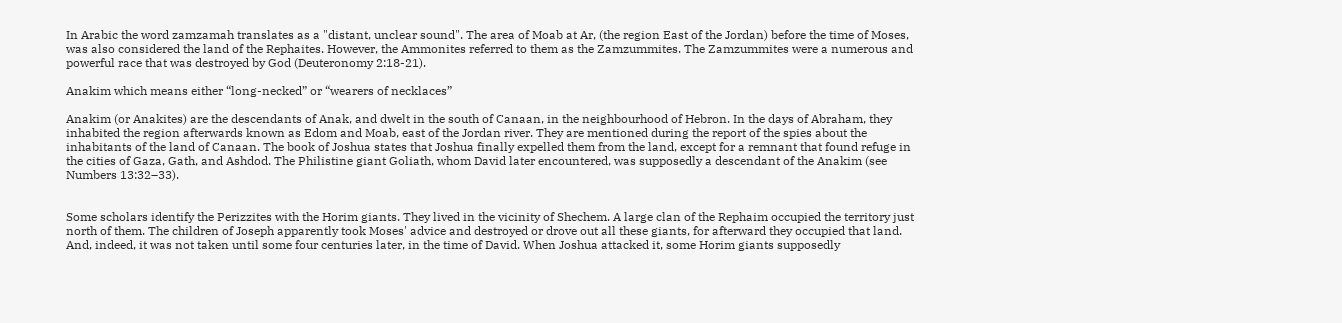In Arabic the word zamzamah translates as a "distant, unclear sound". The area of Moab at Ar, (the region East of the Jordan) before the time of Moses, was also considered the land of the Rephaites. However, the Ammonites referred to them as the Zamzummites. The Zamzummites were a numerous and powerful race that was destroyed by God (Deuteronomy 2:18-21).

Anakim which means either “long-necked” or “wearers of necklaces”

Anakim (or Anakites) are the descendants of Anak, and dwelt in the south of Canaan, in the neighbourhood of Hebron. In the days of Abraham, they inhabited the region afterwards known as Edom and Moab, east of the Jordan river. They are mentioned during the report of the spies about the inhabitants of the land of Canaan. The book of Joshua states that Joshua finally expelled them from the land, except for a remnant that found refuge in the cities of Gaza, Gath, and Ashdod. The Philistine giant Goliath, whom David later encountered, was supposedly a descendant of the Anakim (see Numbers 13:32–33).


Some scholars identify the Perizzites with the Horim giants. They lived in the vicinity of Shechem. A large clan of the Rephaim occupied the territory just north of them. The children of Joseph apparently took Moses' advice and destroyed or drove out all these giants, for afterward they occupied that land. And, indeed, it was not taken until some four centuries later, in the time of David. When Joshua attacked it, some Horim giants supposedly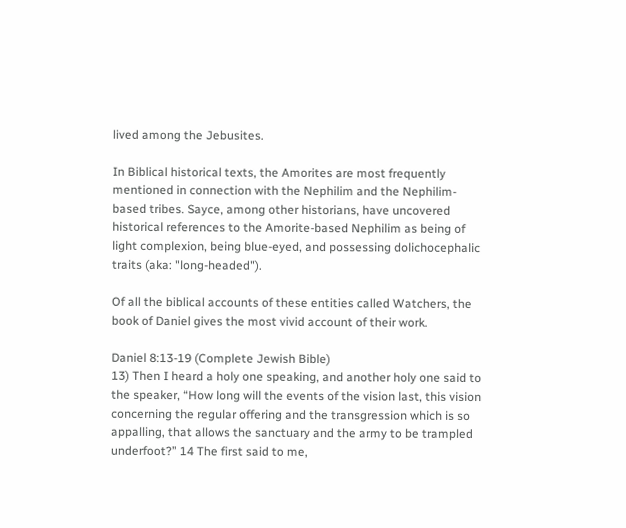lived among the Jebusites.

In Biblical historical texts, the Amorites are most frequently mentioned in connection with the Nephilim and the Nephilim-based tribes. Sayce, among other historians, have uncovered historical references to the Amorite-based Nephilim as being of light complexion, being blue-eyed, and possessing dolichocephalic traits (aka: "long-headed").

Of all the biblical accounts of these entities called Watchers, the book of Daniel gives the most vivid account of their work.

Daniel 8:13-19 (Complete Jewish Bible)
13) Then I heard a holy one speaking, and another holy one said to the speaker, “How long will the events of the vision last, this vision concerning the regular offering and the transgression which is so appalling, that allows the sanctuary and the army to be trampled underfoot?” 14 The first said to me,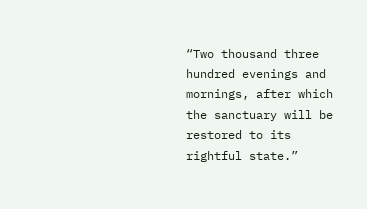“Two thousand three hundred evenings and mornings, after which the sanctuary will be restored to its rightful state.”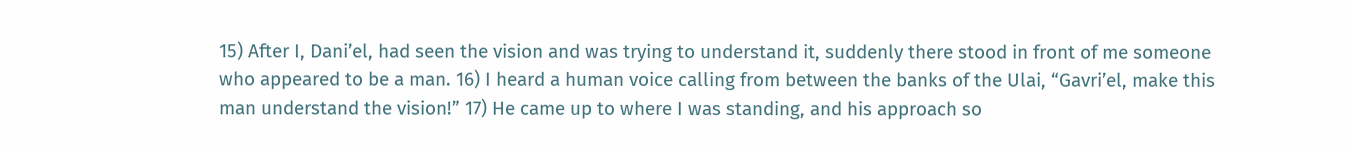15) After I, Dani’el, had seen the vision and was trying to understand it, suddenly there stood in front of me someone who appeared to be a man. 16) I heard a human voice calling from between the banks of the Ulai, “Gavri’el, make this man understand the vision!” 17) He came up to where I was standing, and his approach so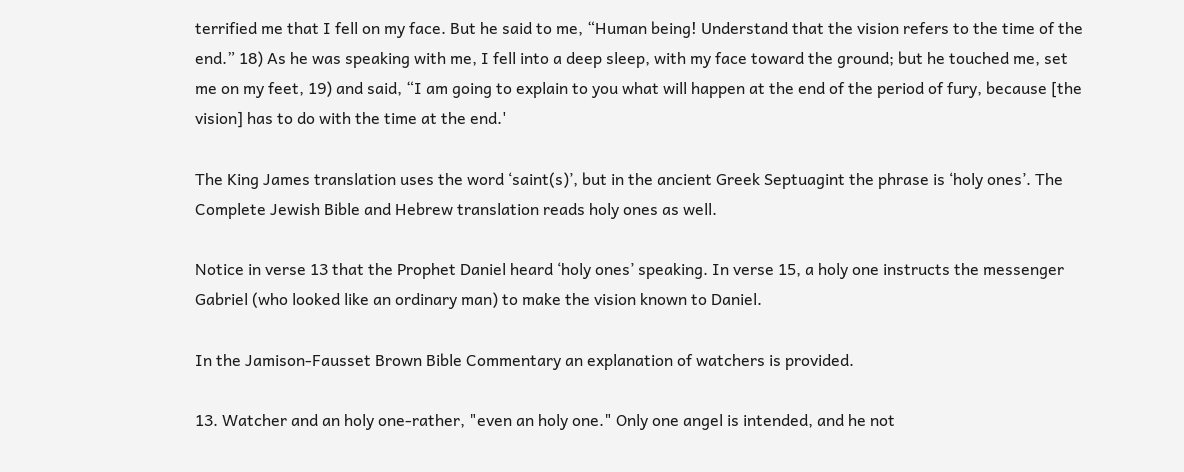terrified me that I fell on my face. But he said to me, “Human being! Understand that the vision refers to the time of the end.” 18) As he was speaking with me, I fell into a deep sleep, with my face toward the ground; but he touched me, set me on my feet, 19) and said, “I am going to explain to you what will happen at the end of the period of fury, because [the vision] has to do with the time at the end.'

The King James translation uses the word ‘saint(s)’, but in the ancient Greek Septuagint the phrase is ‘holy ones’. The Complete Jewish Bible and Hebrew translation reads holy ones as well.

Notice in verse 13 that the Prophet Daniel heard ‘holy ones’ speaking. In verse 15, a holy one instructs the messenger Gabriel (who looked like an ordinary man) to make the vision known to Daniel.

In the Jamison-Fausset Brown Bible Commentary an explanation of watchers is provided.

13. Watcher and an holy one-rather, "even an holy one." Only one angel is intended, and he not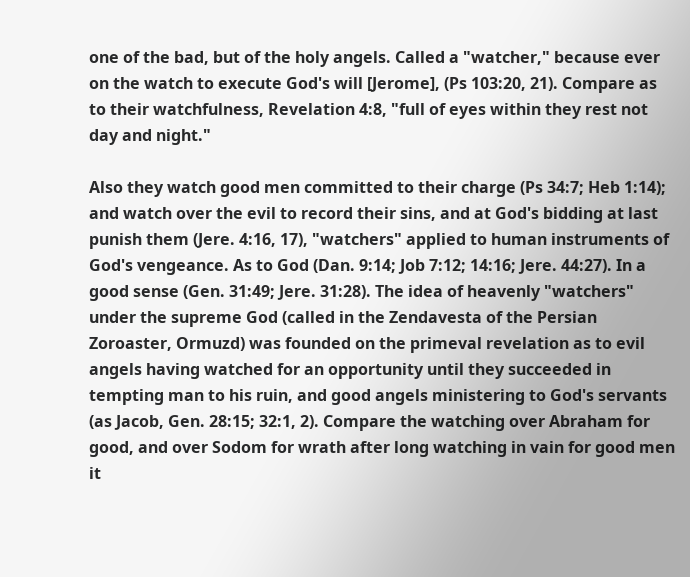one of the bad, but of the holy angels. Called a "watcher," because ever on the watch to execute God's will [Jerome], (Ps 103:20, 21). Compare as to their watchfulness, Revelation 4:8, "full of eyes within they rest not day and night."

Also they watch good men committed to their charge (Ps 34:7; Heb 1:14); and watch over the evil to record their sins, and at God's bidding at last punish them (Jere. 4:16, 17), "watchers" applied to human instruments of God's vengeance. As to God (Dan. 9:14; Job 7:12; 14:16; Jere. 44:27). In a good sense (Gen. 31:49; Jere. 31:28). The idea of heavenly "watchers" under the supreme God (called in the Zendavesta of the Persian Zoroaster, Ormuzd) was founded on the primeval revelation as to evil angels having watched for an opportunity until they succeeded in tempting man to his ruin, and good angels ministering to God's servants (as Jacob, Gen. 28:15; 32:1, 2). Compare the watching over Abraham for good, and over Sodom for wrath after long watching in vain for good men it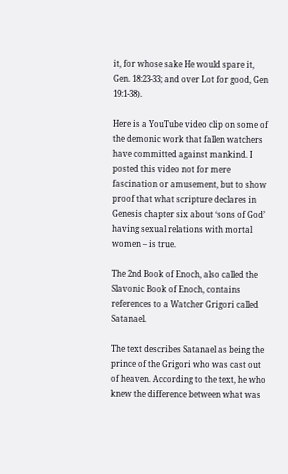it, for whose sake He would spare it, Gen. 18:23-33; and over Lot for good, Gen 19:1-38).

Here is a YouTube video clip on some of the demonic work that fallen watchers have committed against mankind. I posted this video not for mere fascination or amusement, but to show proof that what scripture declares in Genesis chapter six about ‘sons of God’ having sexual relations with mortal women – is true.

The 2nd Book of Enoch, also called the Slavonic Book of Enoch, contains references to a Watcher Grigori called Satanael.

The text describes Satanael as being the prince of the Grigori who was cast out of heaven. According to the text, he who knew the difference between what was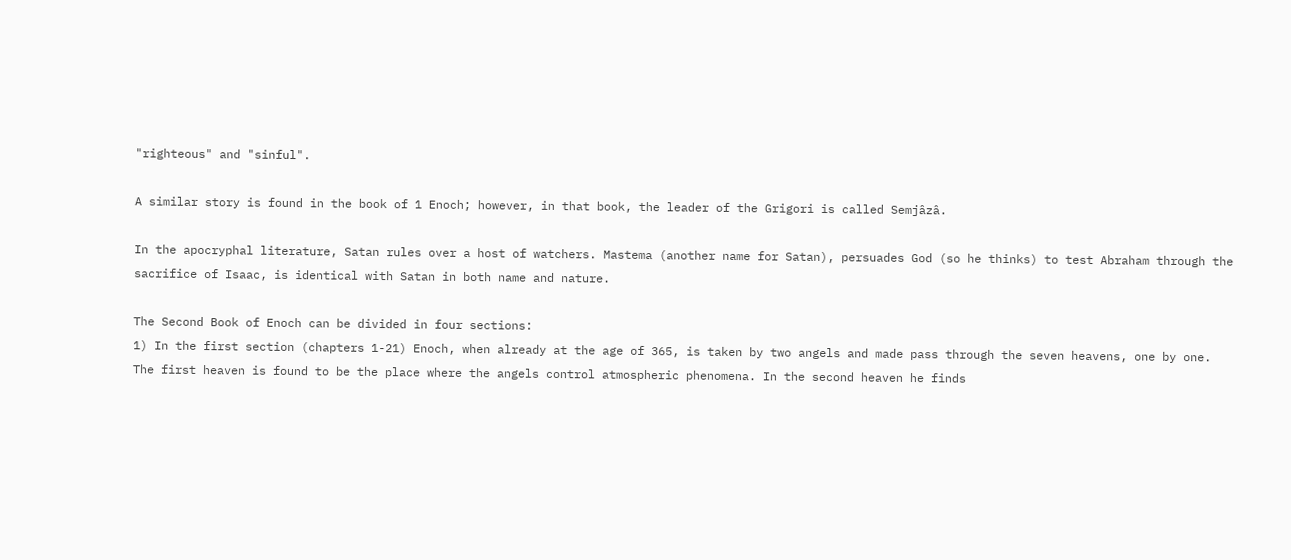"righteous" and "sinful".

A similar story is found in the book of 1 Enoch; however, in that book, the leader of the Grigori is called Semjâzâ.

In the apocryphal literature, Satan rules over a host of watchers. Mastema (another name for Satan), persuades God (so he thinks) to test Abraham through the sacrifice of Isaac, is identical with Satan in both name and nature.

The Second Book of Enoch can be divided in four sections:
1) In the first section (chapters 1-21) Enoch, when already at the age of 365, is taken by two angels and made pass through the seven heavens, one by one. The first heaven is found to be the place where the angels control atmospheric phenomena. In the second heaven he finds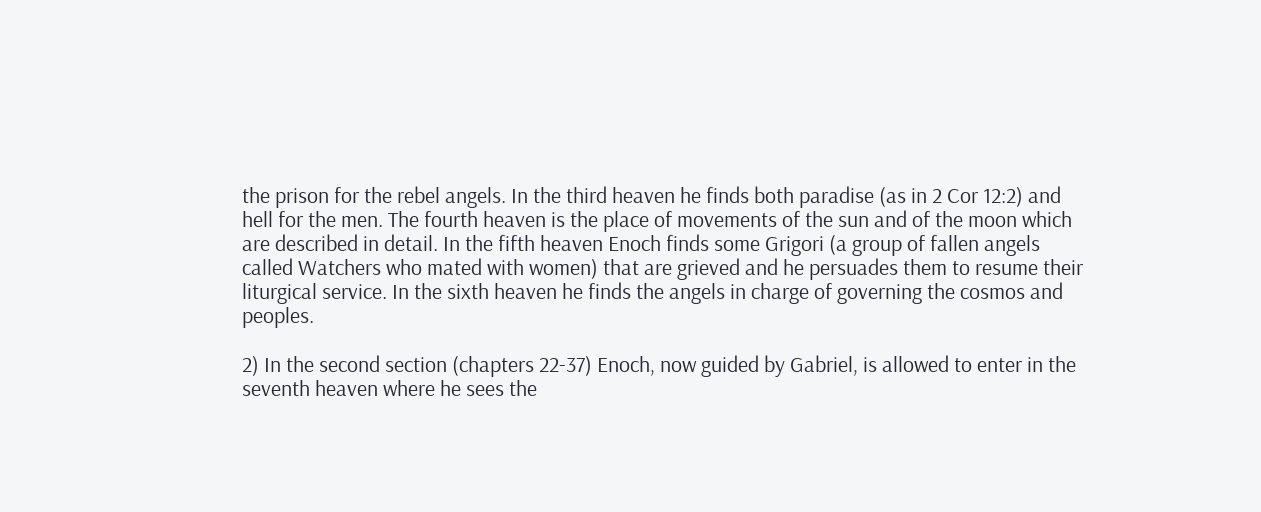the prison for the rebel angels. In the third heaven he finds both paradise (as in 2 Cor 12:2) and hell for the men. The fourth heaven is the place of movements of the sun and of the moon which are described in detail. In the fifth heaven Enoch finds some Grigori (a group of fallen angels called Watchers who mated with women) that are grieved and he persuades them to resume their liturgical service. In the sixth heaven he finds the angels in charge of governing the cosmos and peoples.

2) In the second section (chapters 22-37) Enoch, now guided by Gabriel, is allowed to enter in the seventh heaven where he sees the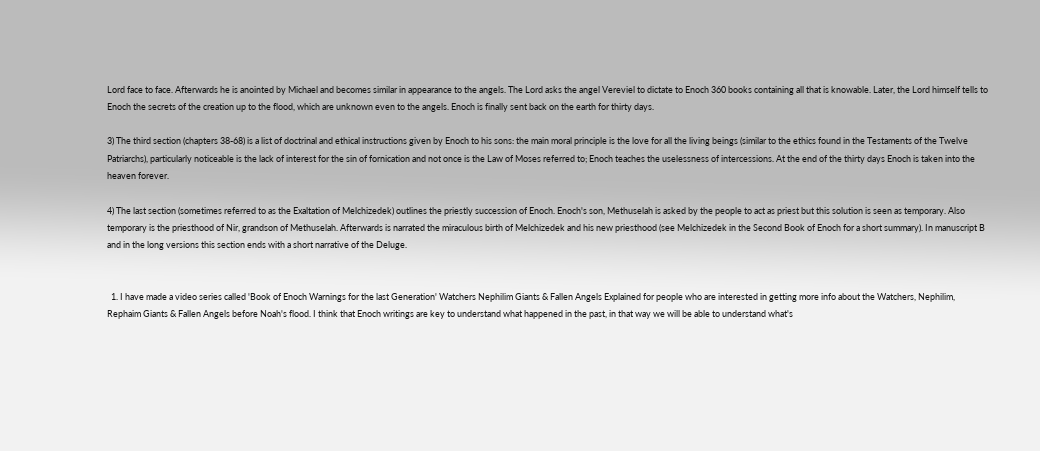Lord face to face. Afterwards he is anointed by Michael and becomes similar in appearance to the angels. The Lord asks the angel Vereviel to dictate to Enoch 360 books containing all that is knowable. Later, the Lord himself tells to Enoch the secrets of the creation up to the flood, which are unknown even to the angels. Enoch is finally sent back on the earth for thirty days.

3) The third section (chapters 38-68) is a list of doctrinal and ethical instructions given by Enoch to his sons: the main moral principle is the love for all the living beings (similar to the ethics found in the Testaments of the Twelve Patriarchs), particularly noticeable is the lack of interest for the sin of fornication and not once is the Law of Moses referred to; Enoch teaches the uselessness of intercessions. At the end of the thirty days Enoch is taken into the heaven forever.

4) The last section (sometimes referred to as the Exaltation of Melchizedek) outlines the priestly succession of Enoch. Enoch's son, Methuselah is asked by the people to act as priest but this solution is seen as temporary. Also temporary is the priesthood of Nir, grandson of Methuselah. Afterwards is narrated the miraculous birth of Melchizedek and his new priesthood (see Melchizedek in the Second Book of Enoch for a short summary). In manuscript B and in the long versions this section ends with a short narrative of the Deluge.


  1. I have made a video series called 'Book of Enoch Warnings for the last Generation' Watchers Nephilim Giants & Fallen Angels Explained for people who are interested in getting more info about the Watchers, Nephilim, Rephaim Giants & Fallen Angels before Noah's flood. I think that Enoch writings are key to understand what happened in the past, in that way we will be able to understand what's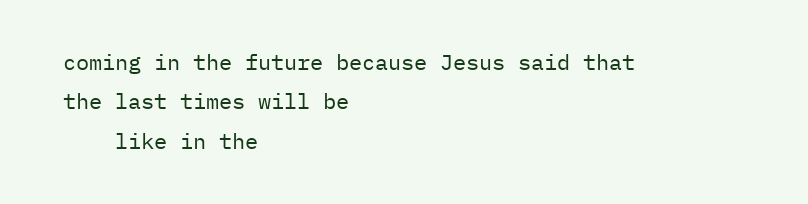coming in the future because Jesus said that the last times will be
    like in the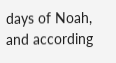days of Noah, and according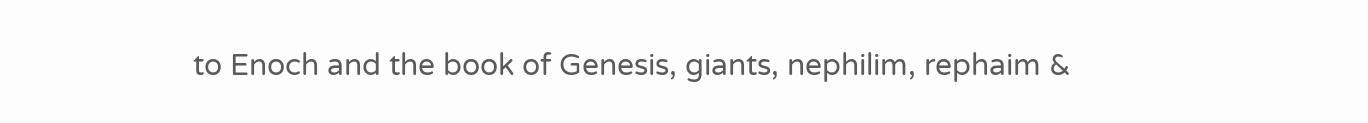to Enoch and the book of Genesis, giants, nephilim, rephaim &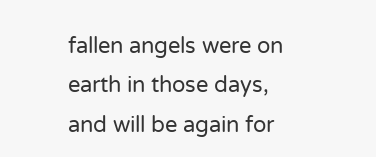fallen angels were on earth in those days, and will be again for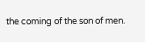the coming of the son of men.